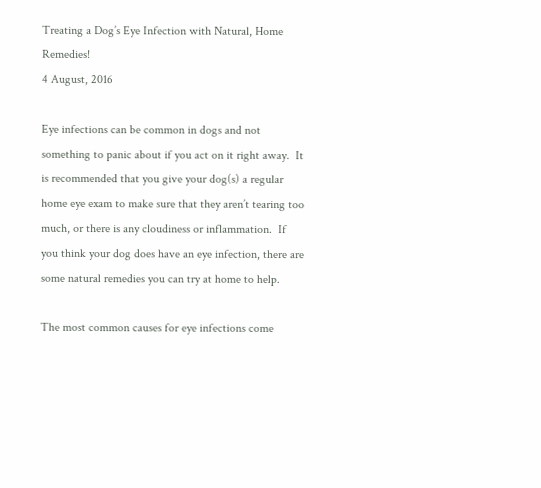Treating a Dog’s Eye Infection with Natural, Home Remedies!
4 August, 2016

Eye infections can be common in dogs and not something to panic about if you act on it right away.  It is recommended that you give your dog(s) a regular home eye exam to make sure that they aren’t tearing too much, or there is any cloudiness or inflammation.  If you think your dog does have an eye infection, there are some natural remedies you can try at home to help.

The most common causes for eye infections come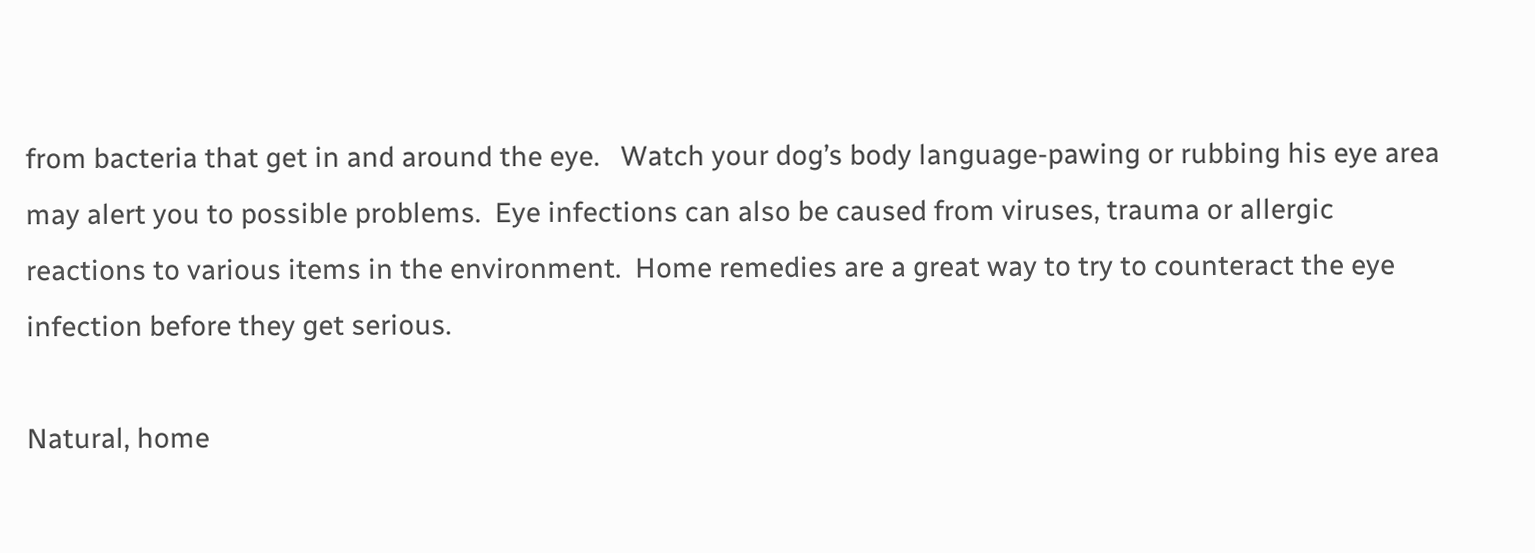from bacteria that get in and around the eye.   Watch your dog’s body language-pawing or rubbing his eye area may alert you to possible problems.  Eye infections can also be caused from viruses, trauma or allergic reactions to various items in the environment.  Home remedies are a great way to try to counteract the eye infection before they get serious.

Natural, home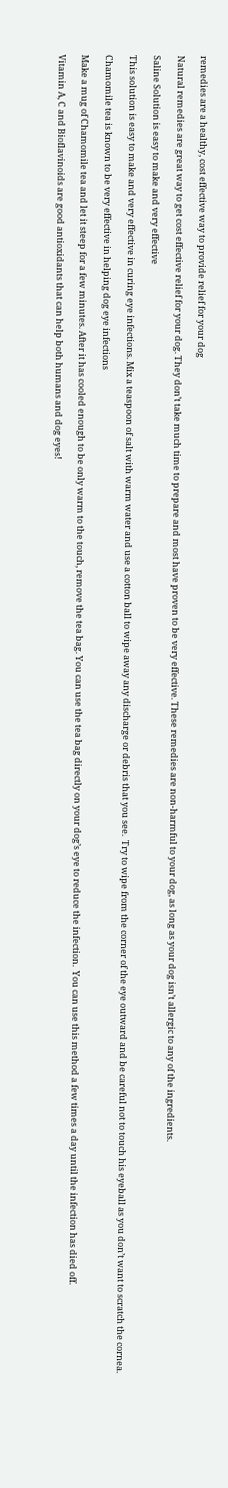remedies are a healthy, cost effective way to provide relief for your dog

Natural remedies are great way to get cost effective relief for your dog. They don’t take much time to prepare and most have proven to be very effective. These remedies are non-harmful to your dog, as long as your dog isn’t allergic to any of the ingredients.

Saline Solution is easy to make and very effective

This solution is easy to make and very effective in curing eye infections. Mix a teaspoon of salt with warm water and use a cotton ball to wipe away any discharge or debris that you see.  Try to wipe from the corner of the eye outward and be careful not to touch his eyeball as you don’t want to scratch the cornea.

Chamomile tea is known to be very effective in helping dog eye infections

Make a mug of Chamomile tea and let it steep for a few minutes. After it has cooled enough to be only warm to the touch, remove the tea bag. You can use the tea bag directly on your dog’s eye to reduce the infection.  You can use this method a few times a day until the infection has died off.

Vitamin A, C and Bioflavinoids are good antioxidants that can help both humans and dog eyes!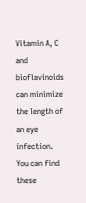Vitamin A, C and bioflavinoids can minimize the length of an eye infection. You can find these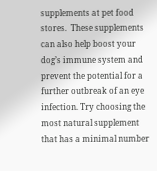supplements at pet food stores.  These supplements can also help boost your dog’s immune system and prevent the potential for a further outbreak of an eye infection. Try choosing the most natural supplement that has a minimal number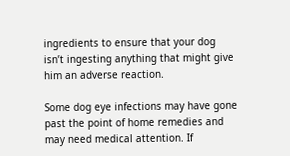ingredients to ensure that your dog isn’t ingesting anything that might give him an adverse reaction.

Some dog eye infections may have gone past the point of home remedies and may need medical attention. If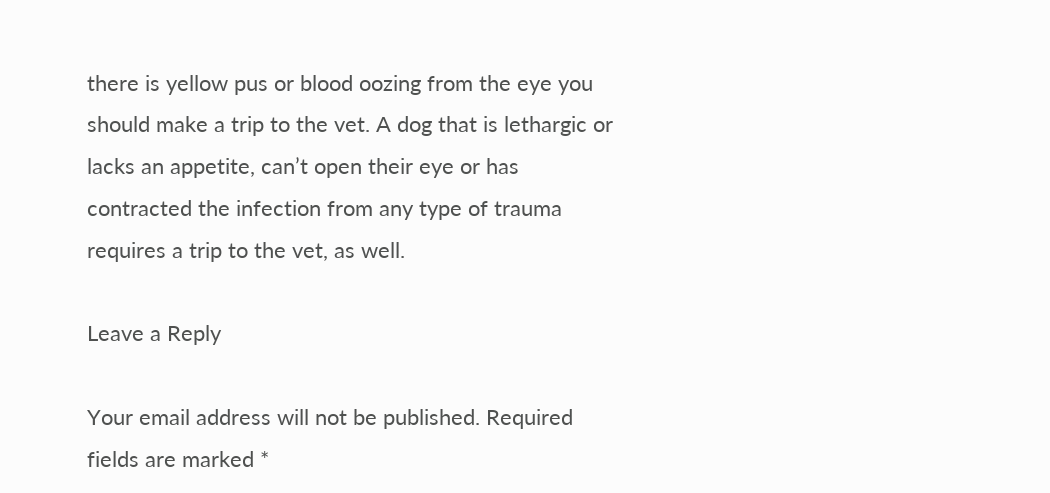there is yellow pus or blood oozing from the eye you should make a trip to the vet. A dog that is lethargic or lacks an appetite, can’t open their eye or has contracted the infection from any type of trauma requires a trip to the vet, as well.

Leave a Reply

Your email address will not be published. Required fields are marked *